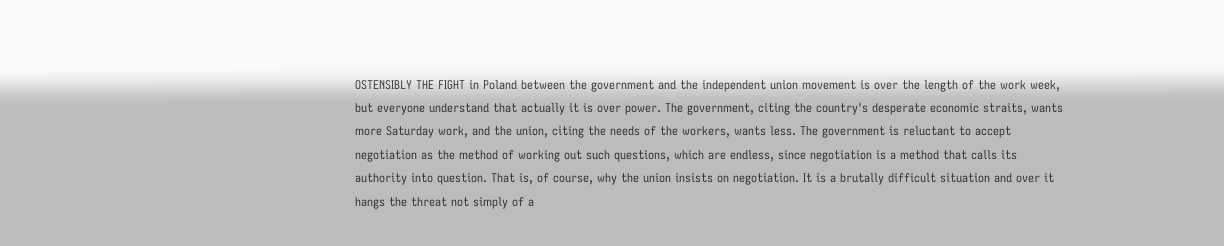OSTENSIBLY THE FIGHT in Poland between the government and the independent union movement is over the length of the work week, but everyone understand that actually it is over power. The government, citing the country's desperate economic straits, wants more Saturday work, and the union, citing the needs of the workers, wants less. The government is reluctant to accept negotiation as the method of working out such questions, which are endless, since negotiation is a method that calls its authority into question. That is, of course, why the union insists on negotiation. It is a brutally difficult situation and over it hangs the threat not simply of a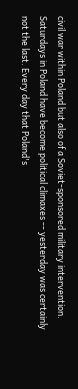civil war within Poland but also of a Soviet-sponsored military intervention. Saturdays in Poland have become political climaxes -- yesterday was certainly not the last. Every day that Poland's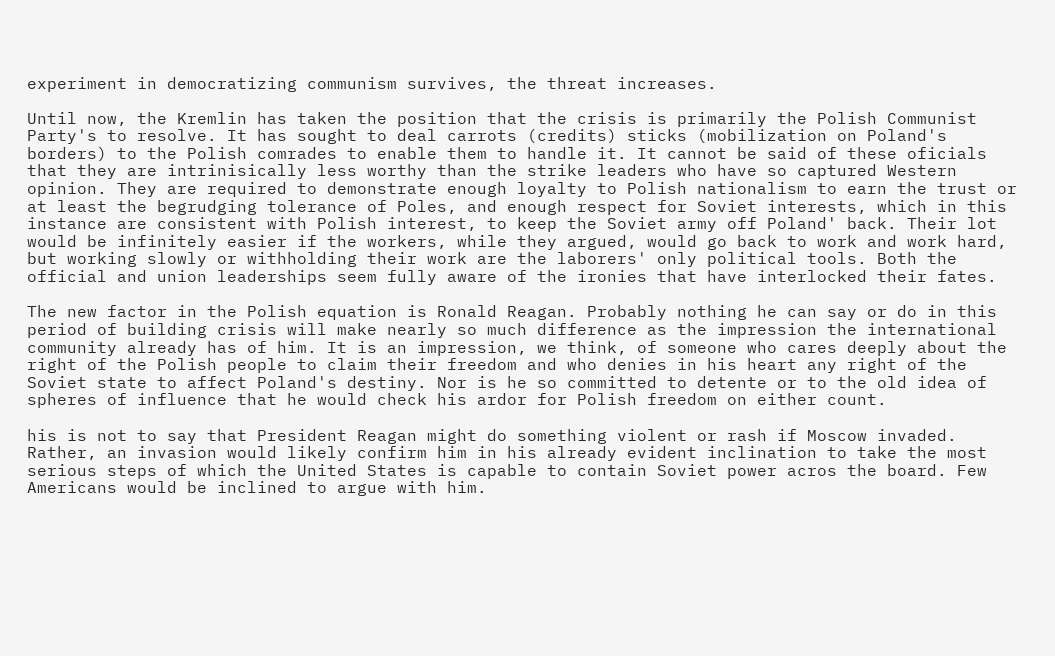experiment in democratizing communism survives, the threat increases.

Until now, the Kremlin has taken the position that the crisis is primarily the Polish Communist Party's to resolve. It has sought to deal carrots (credits) sticks (mobilization on Poland's borders) to the Polish comrades to enable them to handle it. It cannot be said of these oficials that they are intrinisically less worthy than the strike leaders who have so captured Western opinion. They are required to demonstrate enough loyalty to Polish nationalism to earn the trust or at least the begrudging tolerance of Poles, and enough respect for Soviet interests, which in this instance are consistent with Polish interest, to keep the Soviet army off Poland' back. Their lot would be infinitely easier if the workers, while they argued, would go back to work and work hard, but working slowly or withholding their work are the laborers' only political tools. Both the official and union leaderships seem fully aware of the ironies that have interlocked their fates.

The new factor in the Polish equation is Ronald Reagan. Probably nothing he can say or do in this period of building crisis will make nearly so much difference as the impression the international community already has of him. It is an impression, we think, of someone who cares deeply about the right of the Polish people to claim their freedom and who denies in his heart any right of the Soviet state to affect Poland's destiny. Nor is he so committed to detente or to the old idea of spheres of influence that he would check his ardor for Polish freedom on either count.

his is not to say that President Reagan might do something violent or rash if Moscow invaded. Rather, an invasion would likely confirm him in his already evident inclination to take the most serious steps of which the United States is capable to contain Soviet power acros the board. Few Americans would be inclined to argue with him.